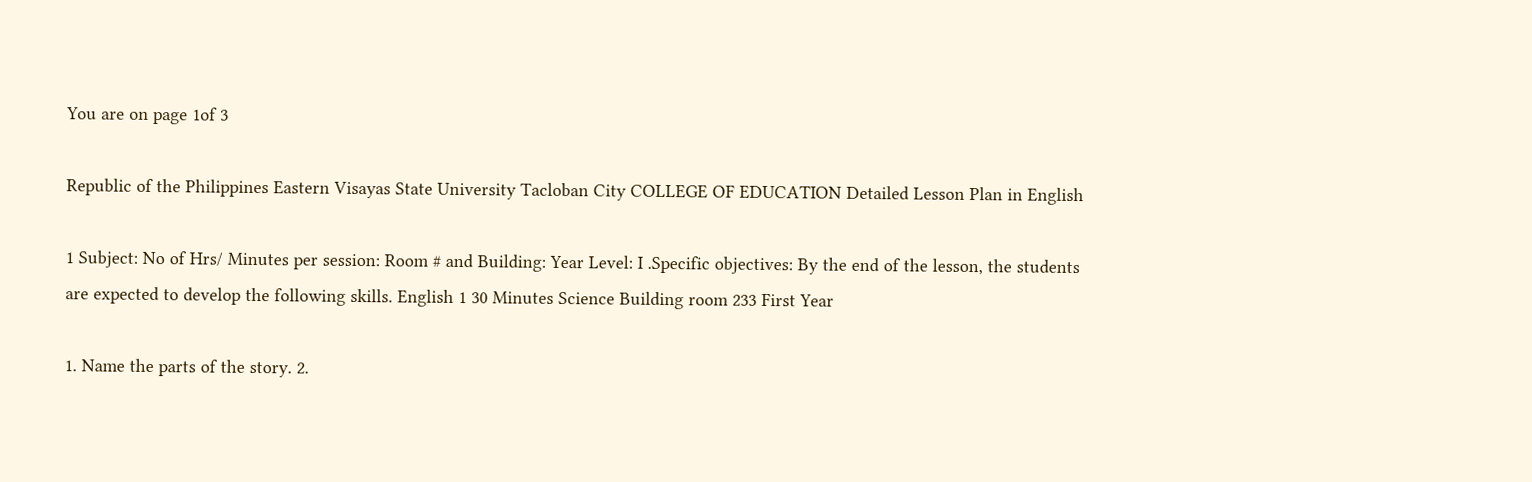You are on page 1of 3

Republic of the Philippines Eastern Visayas State University Tacloban City COLLEGE OF EDUCATION Detailed Lesson Plan in English

1 Subject: No of Hrs/ Minutes per session: Room # and Building: Year Level: I .Specific objectives: By the end of the lesson, the students are expected to develop the following skills. English 1 30 Minutes Science Building room 233 First Year

1. Name the parts of the story. 2.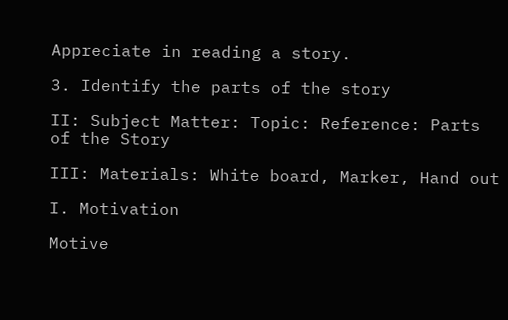Appreciate in reading a story.

3. Identify the parts of the story

II: Subject Matter: Topic: Reference: Parts of the Story

III: Materials: White board, Marker, Hand out

I. Motivation

Motive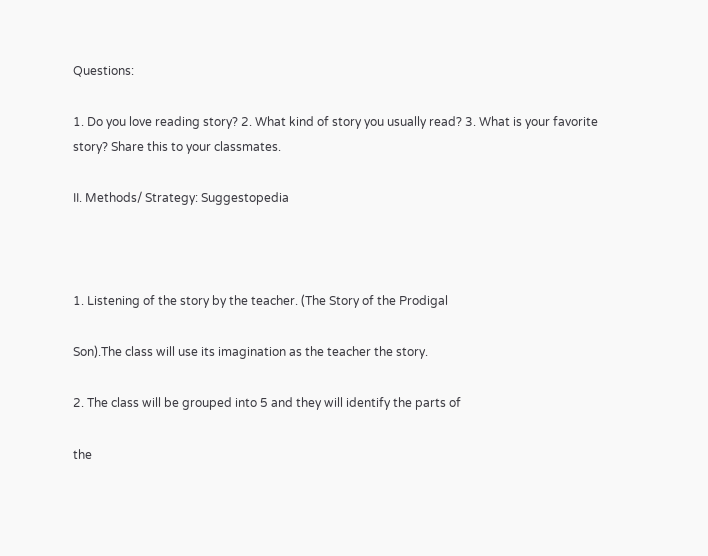Questions:

1. Do you love reading story? 2. What kind of story you usually read? 3. What is your favorite story? Share this to your classmates.

II. Methods/ Strategy: Suggestopedia



1. Listening of the story by the teacher. (The Story of the Prodigal

Son).The class will use its imagination as the teacher the story.

2. The class will be grouped into 5 and they will identify the parts of

the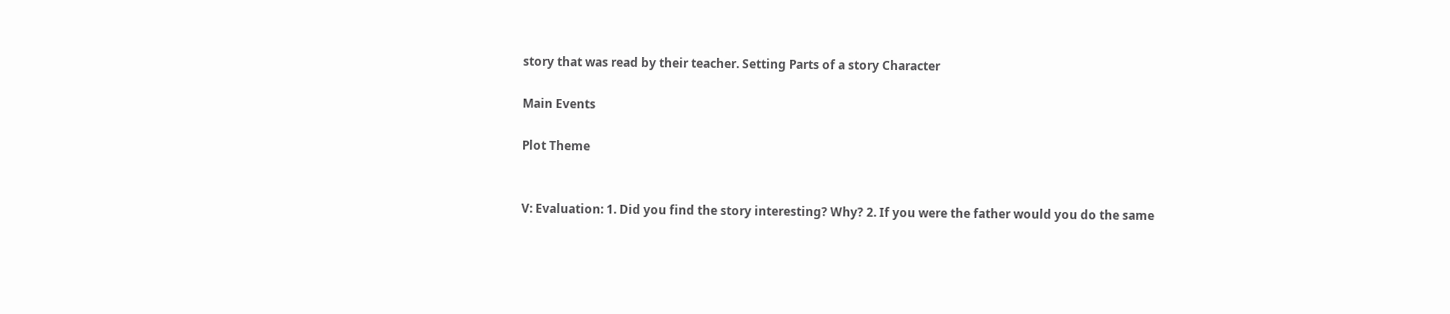story that was read by their teacher. Setting Parts of a story Character

Main Events

Plot Theme


V: Evaluation: 1. Did you find the story interesting? Why? 2. If you were the father would you do the same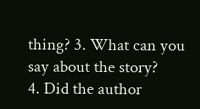thing? 3. What can you say about the story?
4. Did the author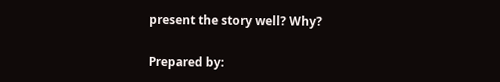present the story well? Why?

Prepared by: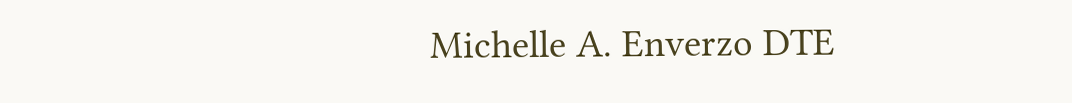Michelle A. Enverzo DTE